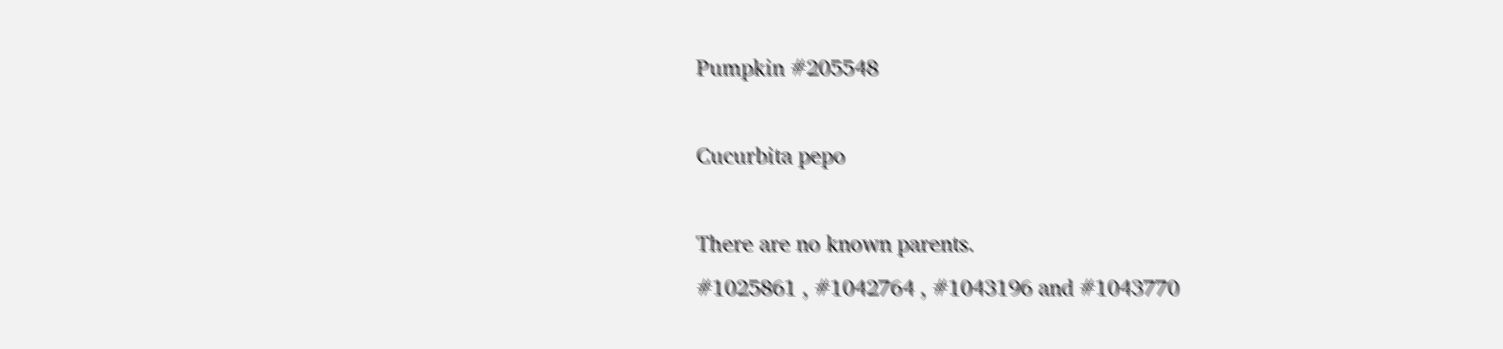Pumpkin #205548

Cucurbita pepo

There are no known parents.
#1025861 , #1042764 , #1043196 and #1043770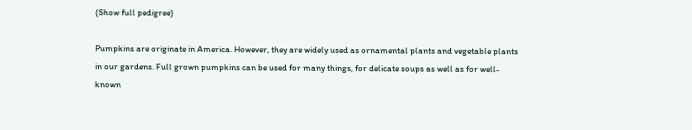(Show full pedigree)

Pumpkins are originate in America. However, they are widely used as ornamental plants and vegetable plants in our gardens. Full grown pumpkins can be used for many things, for delicate soups as well as for well-known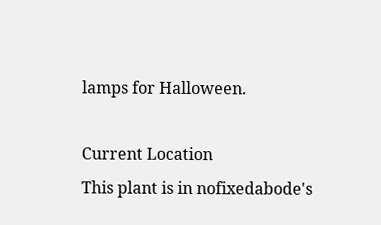lamps for Halloween.

Current Location
This plant is in nofixedabode's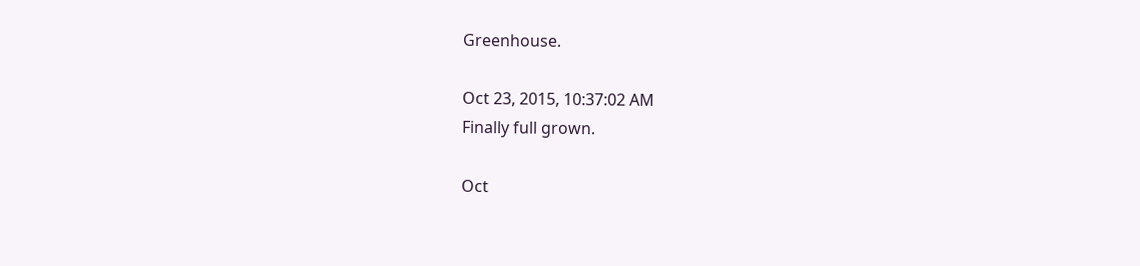Greenhouse.

Oct 23, 2015, 10:37:02 AM
Finally full grown.

Oct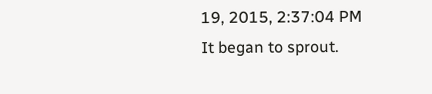19, 2015, 2:37:04 PM
It began to sprout.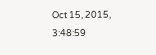Oct 15, 2015, 3:48:59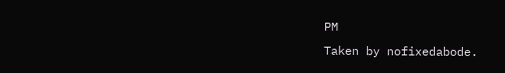PM
Taken by nofixedabode.